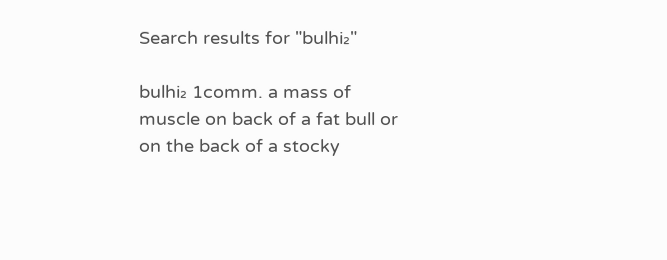Search results for "bulhi₂"

bulhi₂ 1comm. a mass of muscle on back of a fat bull or on the back of a stocky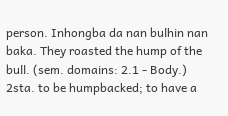person. Inhongba da nan bulhin nan baka. They roasted the hump of the bull. (sem. domains: 2.1 - Body.) 2sta. to be humpbacked; to have a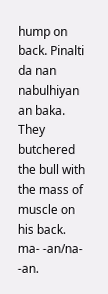hump on back. Pinalti da nan nabulhiyan an baka. They butchered the bull with the mass of muscle on his back. ma‑ ‑an/na‑ ‑an.